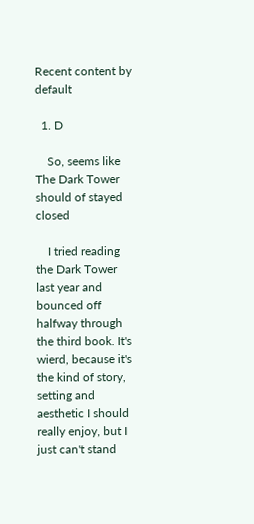Recent content by default

  1. D

    So, seems like The Dark Tower should of stayed closed

    I tried reading the Dark Tower last year and bounced off halfway through the third book. It's wierd, because it's the kind of story, setting and aesthetic I should really enjoy, but I just can't stand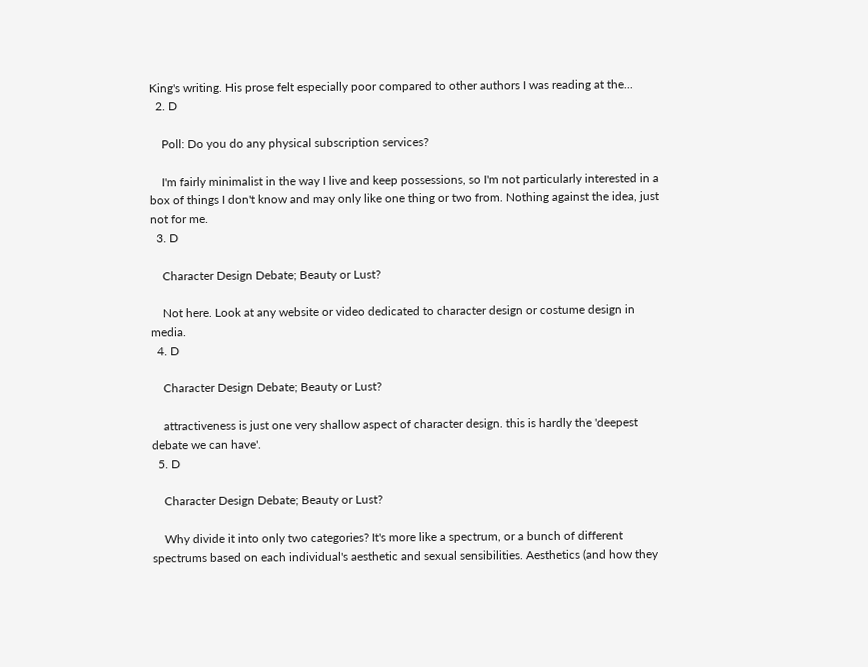King's writing. His prose felt especially poor compared to other authors I was reading at the...
  2. D

    Poll: Do you do any physical subscription services?

    I'm fairly minimalist in the way I live and keep possessions, so I'm not particularly interested in a box of things I don't know and may only like one thing or two from. Nothing against the idea, just not for me.
  3. D

    Character Design Debate; Beauty or Lust?

    Not here. Look at any website or video dedicated to character design or costume design in media.
  4. D

    Character Design Debate; Beauty or Lust?

    attractiveness is just one very shallow aspect of character design. this is hardly the 'deepest debate we can have'.
  5. D

    Character Design Debate; Beauty or Lust?

    Why divide it into only two categories? It's more like a spectrum, or a bunch of different spectrums based on each individual's aesthetic and sexual sensibilities. Aesthetics (and how they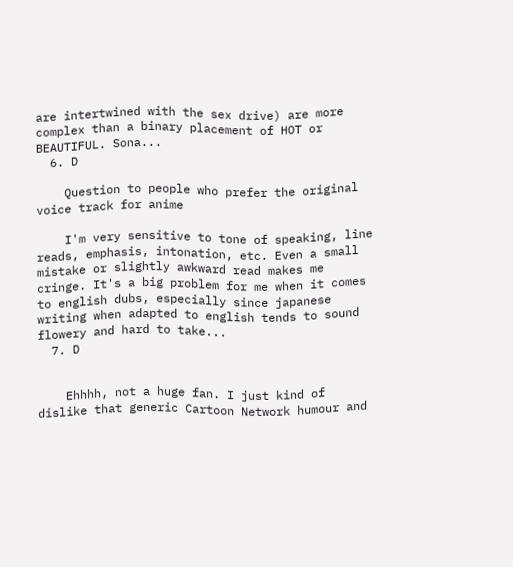are intertwined with the sex drive) are more complex than a binary placement of HOT or BEAUTIFUL. Sona...
  6. D

    Question to people who prefer the original voice track for anime

    I'm very sensitive to tone of speaking, line reads, emphasis, intonation, etc. Even a small mistake or slightly awkward read makes me cringe. It's a big problem for me when it comes to english dubs, especially since japanese writing when adapted to english tends to sound flowery and hard to take...
  7. D


    Ehhhh, not a huge fan. I just kind of dislike that generic Cartoon Network humour and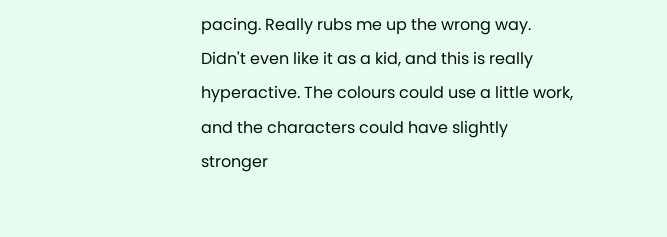pacing. Really rubs me up the wrong way. Didn't even like it as a kid, and this is really hyperactive. The colours could use a little work, and the characters could have slightly stronger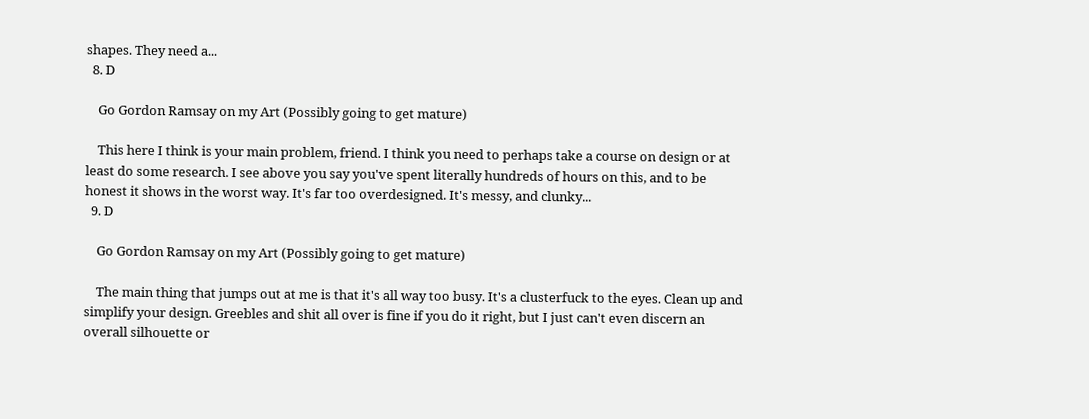shapes. They need a...
  8. D

    Go Gordon Ramsay on my Art (Possibly going to get mature)

    This here I think is your main problem, friend. I think you need to perhaps take a course on design or at least do some research. I see above you say you've spent literally hundreds of hours on this, and to be honest it shows in the worst way. It's far too overdesigned. It's messy, and clunky...
  9. D

    Go Gordon Ramsay on my Art (Possibly going to get mature)

    The main thing that jumps out at me is that it's all way too busy. It's a clusterfuck to the eyes. Clean up and simplify your design. Greebles and shit all over is fine if you do it right, but I just can't even discern an overall silhouette or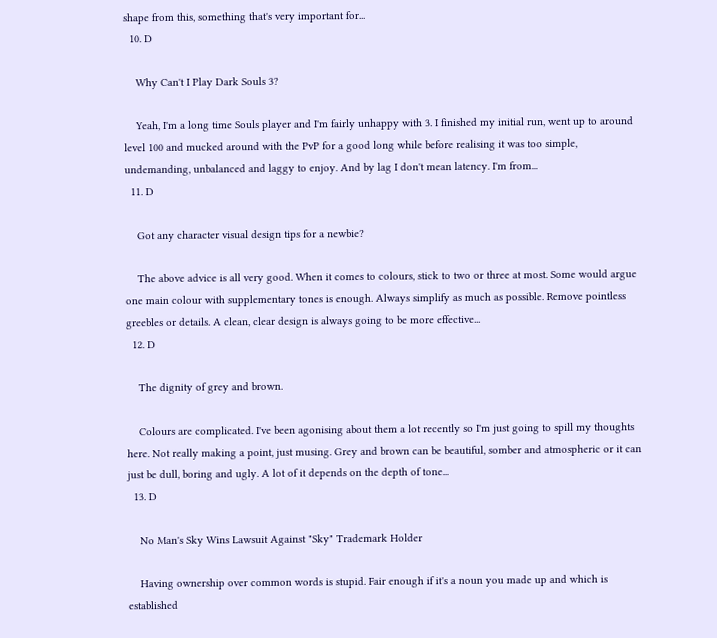shape from this, something that's very important for...
  10. D

    Why Can't I Play Dark Souls 3?

    Yeah, I'm a long time Souls player and I'm fairly unhappy with 3. I finished my initial run, went up to around level 100 and mucked around with the PvP for a good long while before realising it was too simple, undemanding, unbalanced and laggy to enjoy. And by lag I don't mean latency. I'm from...
  11. D

    Got any character visual design tips for a newbie?

    The above advice is all very good. When it comes to colours, stick to two or three at most. Some would argue one main colour with supplementary tones is enough. Always simplify as much as possible. Remove pointless greebles or details. A clean, clear design is always going to be more effective...
  12. D

    The dignity of grey and brown.

    Colours are complicated. I've been agonising about them a lot recently so I'm just going to spill my thoughts here. Not really making a point, just musing. Grey and brown can be beautiful, somber and atmospheric or it can just be dull, boring and ugly. A lot of it depends on the depth of tone...
  13. D

    No Man's Sky Wins Lawsuit Against "Sky" Trademark Holder

    Having ownership over common words is stupid. Fair enough if it's a noun you made up and which is established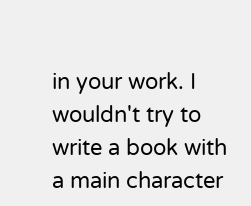in your work. I wouldn't try to write a book with a main character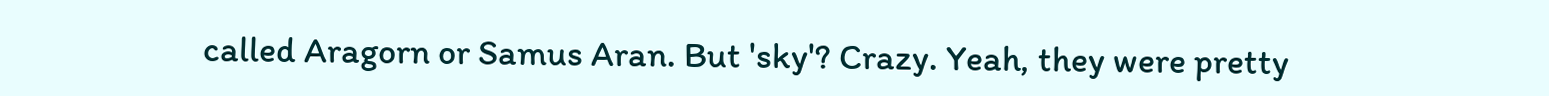called Aragorn or Samus Aran. But 'sky'? Crazy. Yeah, they were pretty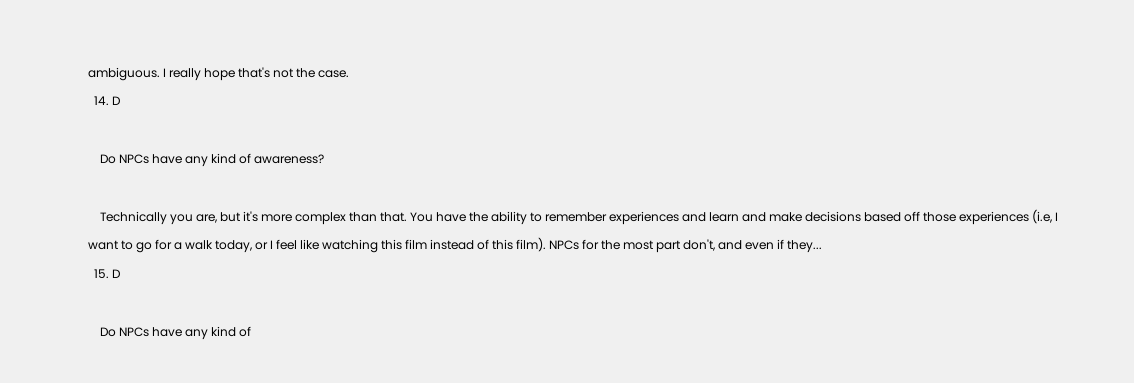ambiguous. I really hope that's not the case.
  14. D

    Do NPCs have any kind of awareness?

    Technically you are, but it's more complex than that. You have the ability to remember experiences and learn and make decisions based off those experiences (i.e, I want to go for a walk today, or I feel like watching this film instead of this film). NPCs for the most part don't, and even if they...
  15. D

    Do NPCs have any kind of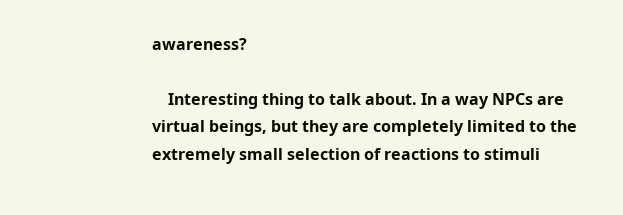awareness?

    Interesting thing to talk about. In a way NPCs are virtual beings, but they are completely limited to the extremely small selection of reactions to stimuli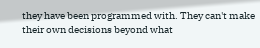they have been programmed with. They can't make their own decisions beyond what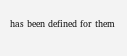has been defined for them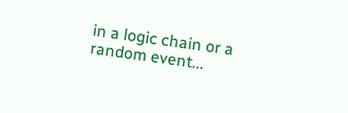in a logic chain or a random event...